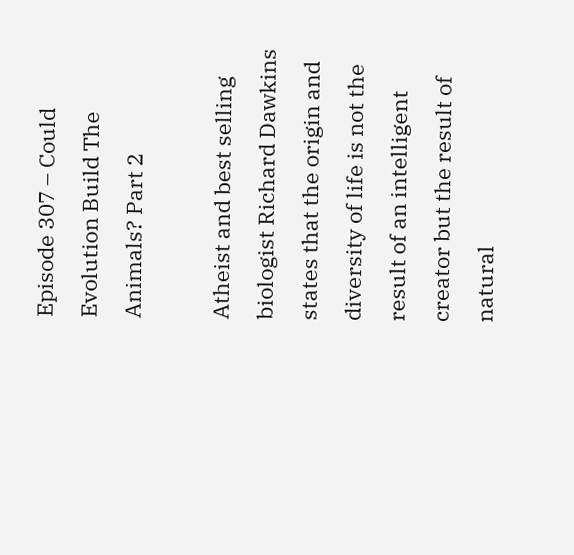Episode 307 – Could Evolution Build The Animals? Part 2

Atheist and best selling biologist Richard Dawkins states that the origin and diversity of life is not the result of an intelligent creator but the result of natural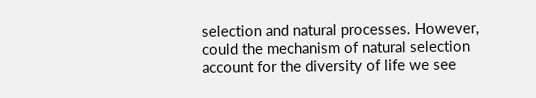selection and natural processes. However, could the mechanism of natural selection account for the diversity of life we see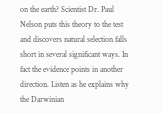on the earth? Scientist Dr. Paul Nelson puts this theory to the test and discovers natural selection falls short in several significant ways. In fact the evidence points in another direction. Listen as he explains why the Darwinian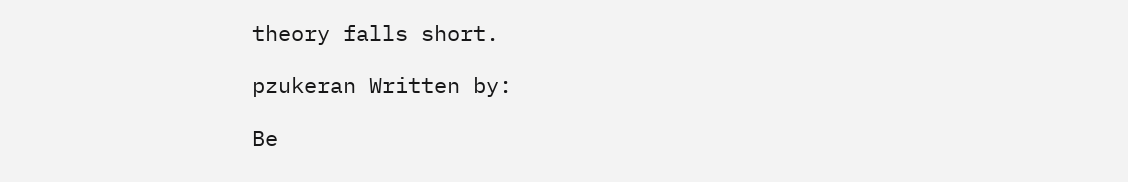theory falls short.

pzukeran Written by:

Be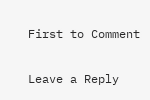First to Comment

Leave a Reply